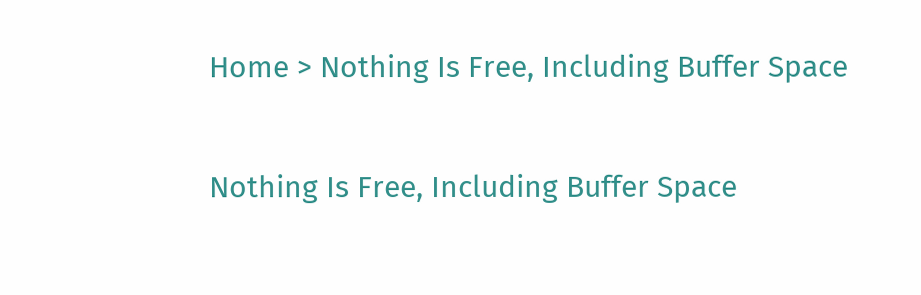Home > Nothing Is Free, Including Buffer Space

Nothing Is Free, Including Buffer Space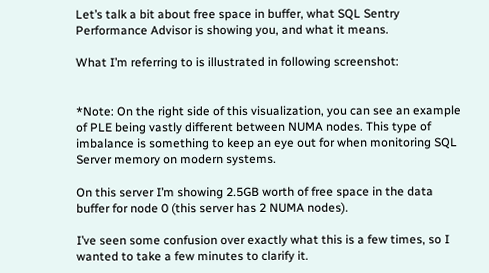Let’s talk a bit about free space in buffer, what SQL Sentry Performance Advisor is showing you, and what it means.

What I’m referring to is illustrated in following screenshot:


*Note: On the right side of this visualization, you can see an example of PLE being vastly different between NUMA nodes. This type of imbalance is something to keep an eye out for when monitoring SQL Server memory on modern systems.

On this server I’m showing 2.5GB worth of free space in the data buffer for node 0 (this server has 2 NUMA nodes).

I’ve seen some confusion over exactly what this is a few times, so I wanted to take a few minutes to clarify it.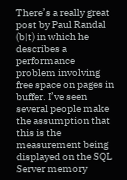There’s a really great post by Paul Randal (b|t) in which he describes a performance problem involving free space on pages in buffer. I’ve seen several people make the assumption that this is the measurement being displayed on the SQL Server memory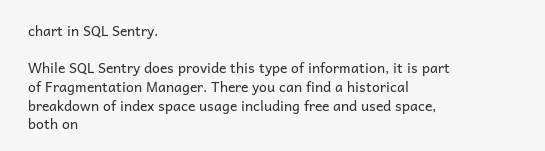chart in SQL Sentry.

While SQL Sentry does provide this type of information, it is part of Fragmentation Manager. There you can find a historical breakdown of index space usage including free and used space, both on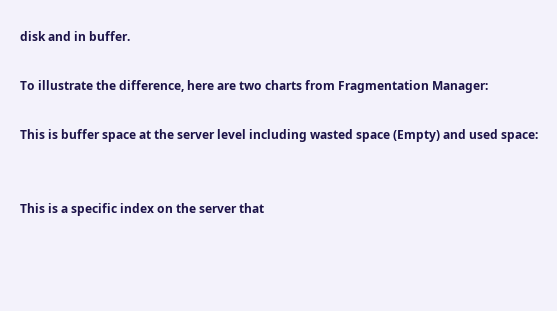disk and in buffer.

To illustrate the difference, here are two charts from Fragmentation Manager:

This is buffer space at the server level including wasted space (Empty) and used space:


This is a specific index on the server that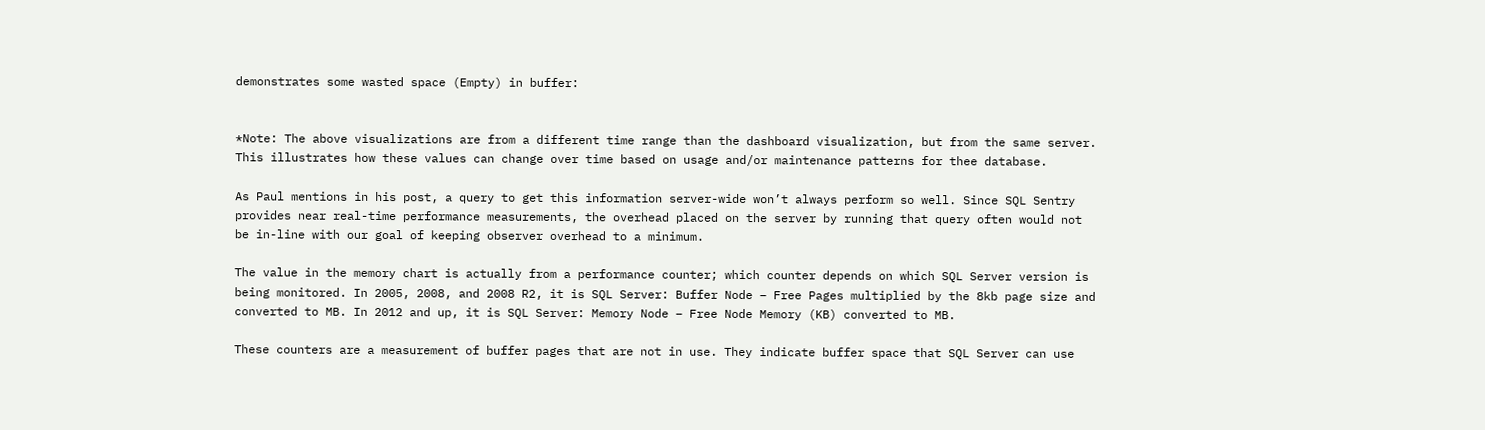demonstrates some wasted space (Empty) in buffer:


*Note: The above visualizations are from a different time range than the dashboard visualization, but from the same server. This illustrates how these values can change over time based on usage and/or maintenance patterns for thee database.

As Paul mentions in his post, a query to get this information server-wide won’t always perform so well. Since SQL Sentry provides near real-time performance measurements, the overhead placed on the server by running that query often would not be in-line with our goal of keeping observer overhead to a minimum.

The value in the memory chart is actually from a performance counter; which counter depends on which SQL Server version is being monitored. In 2005, 2008, and 2008 R2, it is SQL Server: Buffer Node – Free Pages multiplied by the 8kb page size and converted to MB. In 2012 and up, it is SQL Server: Memory Node – Free Node Memory (KB) converted to MB.

These counters are a measurement of buffer pages that are not in use. They indicate buffer space that SQL Server can use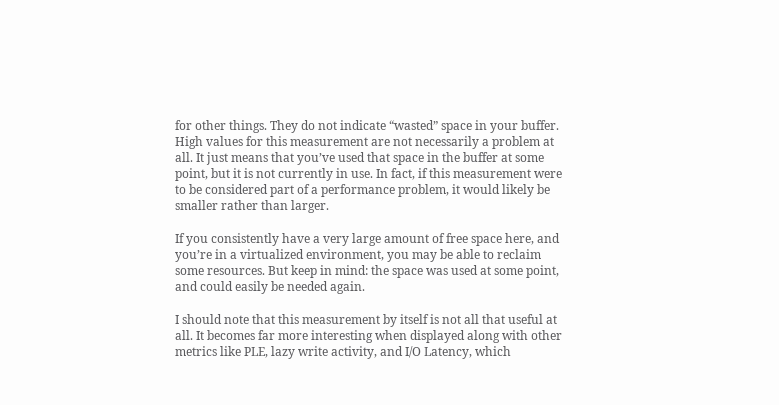for other things. They do not indicate “wasted” space in your buffer. High values for this measurement are not necessarily a problem at all. It just means that you’ve used that space in the buffer at some point, but it is not currently in use. In fact, if this measurement were to be considered part of a performance problem, it would likely be smaller rather than larger.

If you consistently have a very large amount of free space here, and you’re in a virtualized environment, you may be able to reclaim some resources. But keep in mind: the space was used at some point, and could easily be needed again.

I should note that this measurement by itself is not all that useful at all. It becomes far more interesting when displayed along with other metrics like PLE, lazy write activity, and I/O Latency, which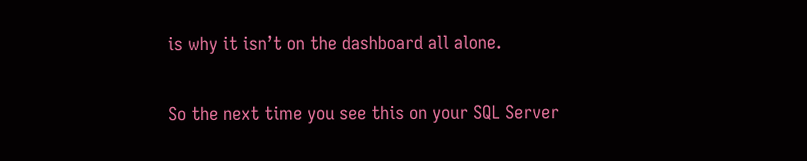is why it isn’t on the dashboard all alone.

So the next time you see this on your SQL Server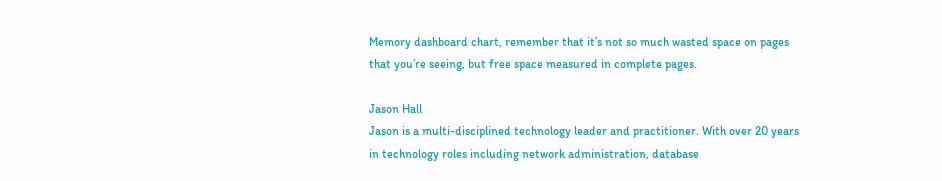Memory dashboard chart, remember that it’s not so much wasted space on pages that you’re seeing, but free space measured in complete pages.

Jason Hall
Jason is a multi-disciplined technology leader and practitioner. With over 20 years in technology roles including network administration, database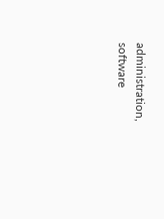administration, software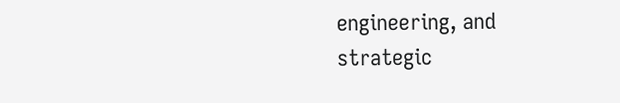engineering, and strategic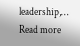leadership,…
Read more